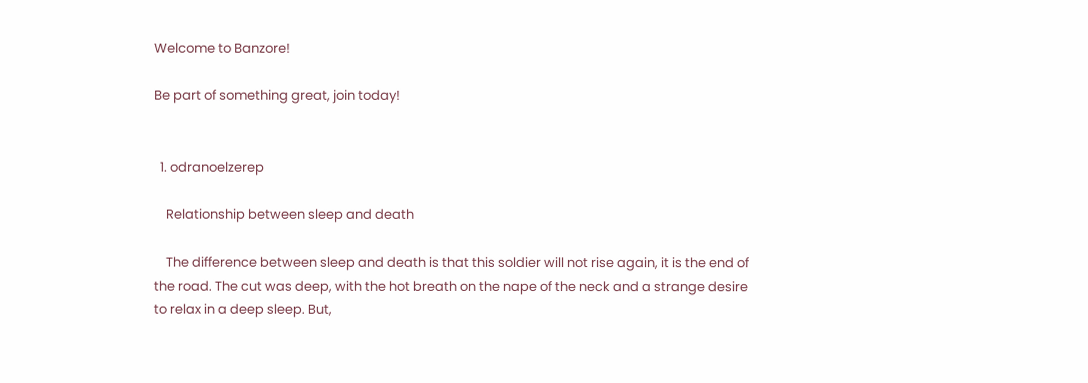Welcome to Banzore!

Be part of something great, join today!


  1. odranoelzerep

    Relationship between sleep and death

    The difference between sleep and death is that this soldier will not rise again, it is the end of the road. The cut was deep, with the hot breath on the nape of the neck and a strange desire to relax in a deep sleep. But,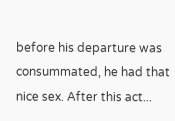before his departure was consummated, he had that nice sex. After this act...